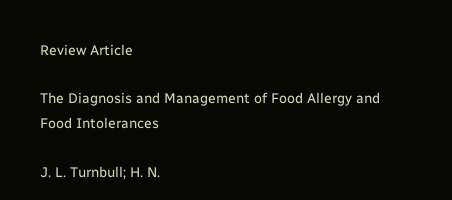Review Article

The Diagnosis and Management of Food Allergy and Food Intolerances

J. L. Turnbull; H. N.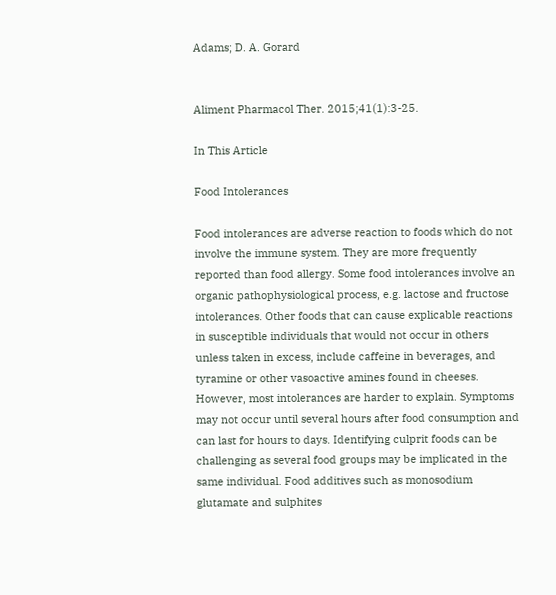Adams; D. A. Gorard


Aliment Pharmacol Ther. 2015;41(1):3-25.

In This Article

Food Intolerances

Food intolerances are adverse reaction to foods which do not involve the immune system. They are more frequently reported than food allergy. Some food intolerances involve an organic pathophysiological process, e.g. lactose and fructose intolerances. Other foods that can cause explicable reactions in susceptible individuals that would not occur in others unless taken in excess, include caffeine in beverages, and tyramine or other vasoactive amines found in cheeses. However, most intolerances are harder to explain. Symptoms may not occur until several hours after food consumption and can last for hours to days. Identifying culprit foods can be challenging as several food groups may be implicated in the same individual. Food additives such as monosodium glutamate and sulphites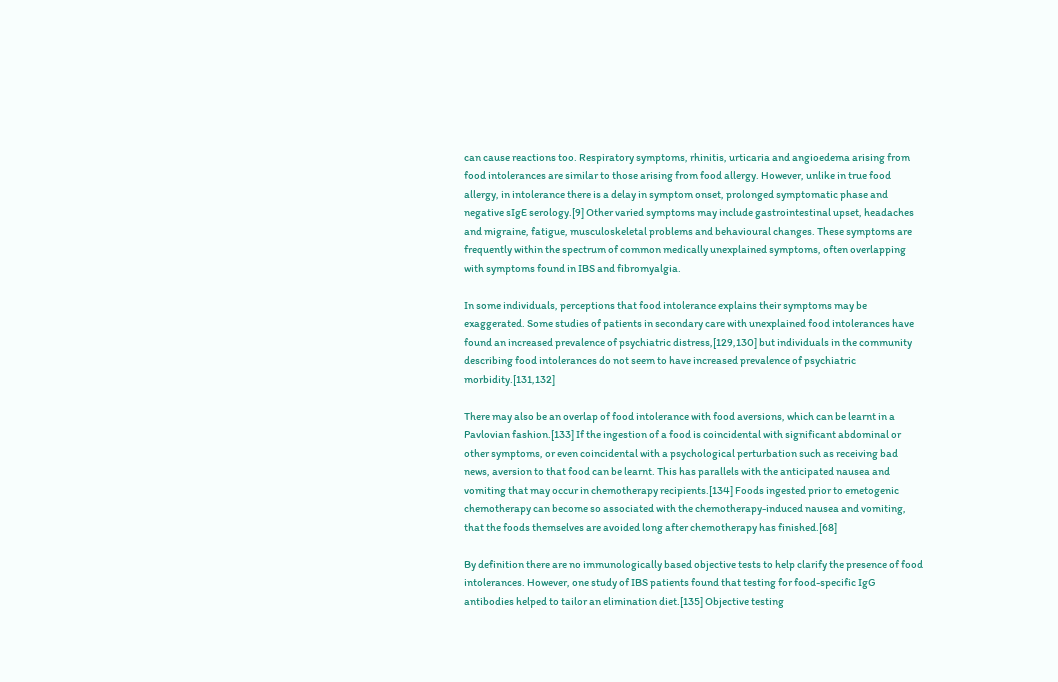can cause reactions too. Respiratory symptoms, rhinitis, urticaria and angioedema arising from food intolerances are similar to those arising from food allergy. However, unlike in true food allergy, in intolerance there is a delay in symptom onset, prolonged symptomatic phase and negative sIgE serology.[9] Other varied symptoms may include gastrointestinal upset, headaches and migraine, fatigue, musculoskeletal problems and behavioural changes. These symptoms are frequently within the spectrum of common medically unexplained symptoms, often overlapping with symptoms found in IBS and fibromyalgia.

In some individuals, perceptions that food intolerance explains their symptoms may be exaggerated. Some studies of patients in secondary care with unexplained food intolerances have found an increased prevalence of psychiatric distress,[129,130] but individuals in the community describing food intolerances do not seem to have increased prevalence of psychiatric morbidity.[131,132]

There may also be an overlap of food intolerance with food aversions, which can be learnt in a Pavlovian fashion.[133] If the ingestion of a food is coincidental with significant abdominal or other symptoms, or even coincidental with a psychological perturbation such as receiving bad news, aversion to that food can be learnt. This has parallels with the anticipated nausea and vomiting that may occur in chemotherapy recipients.[134] Foods ingested prior to emetogenic chemotherapy can become so associated with the chemotherapy-induced nausea and vomiting, that the foods themselves are avoided long after chemotherapy has finished.[68]

By definition there are no immunologically based objective tests to help clarify the presence of food intolerances. However, one study of IBS patients found that testing for food-specific IgG antibodies helped to tailor an elimination diet.[135] Objective testing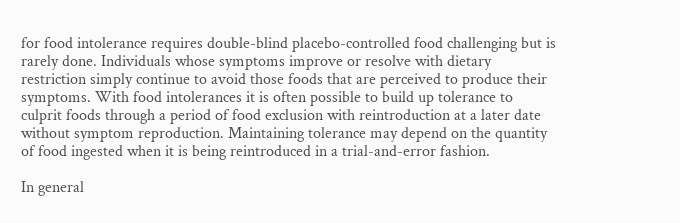for food intolerance requires double-blind placebo-controlled food challenging but is rarely done. Individuals whose symptoms improve or resolve with dietary restriction simply continue to avoid those foods that are perceived to produce their symptoms. With food intolerances it is often possible to build up tolerance to culprit foods through a period of food exclusion with reintroduction at a later date without symptom reproduction. Maintaining tolerance may depend on the quantity of food ingested when it is being reintroduced in a trial-and-error fashion.

In general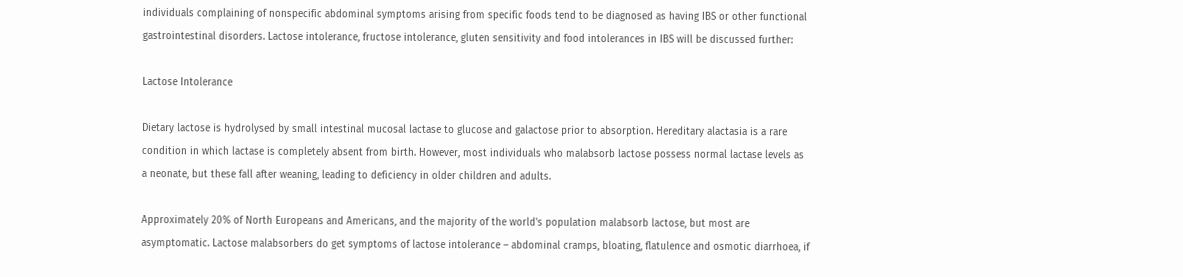individuals complaining of nonspecific abdominal symptoms arising from specific foods tend to be diagnosed as having IBS or other functional gastrointestinal disorders. Lactose intolerance, fructose intolerance, gluten sensitivity and food intolerances in IBS will be discussed further:

Lactose Intolerance

Dietary lactose is hydrolysed by small intestinal mucosal lactase to glucose and galactose prior to absorption. Hereditary alactasia is a rare condition in which lactase is completely absent from birth. However, most individuals who malabsorb lactose possess normal lactase levels as a neonate, but these fall after weaning, leading to deficiency in older children and adults.

Approximately 20% of North Europeans and Americans, and the majority of the world's population malabsorb lactose, but most are asymptomatic. Lactose malabsorbers do get symptoms of lactose intolerance – abdominal cramps, bloating, flatulence and osmotic diarrhoea, if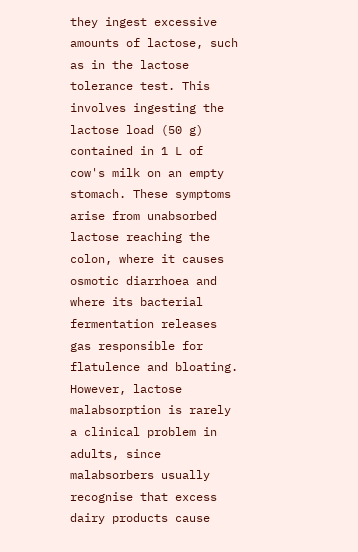they ingest excessive amounts of lactose, such as in the lactose tolerance test. This involves ingesting the lactose load (50 g) contained in 1 L of cow's milk on an empty stomach. These symptoms arise from unabsorbed lactose reaching the colon, where it causes osmotic diarrhoea and where its bacterial fermentation releases gas responsible for flatulence and bloating. However, lactose malabsorption is rarely a clinical problem in adults, since malabsorbers usually recognise that excess dairy products cause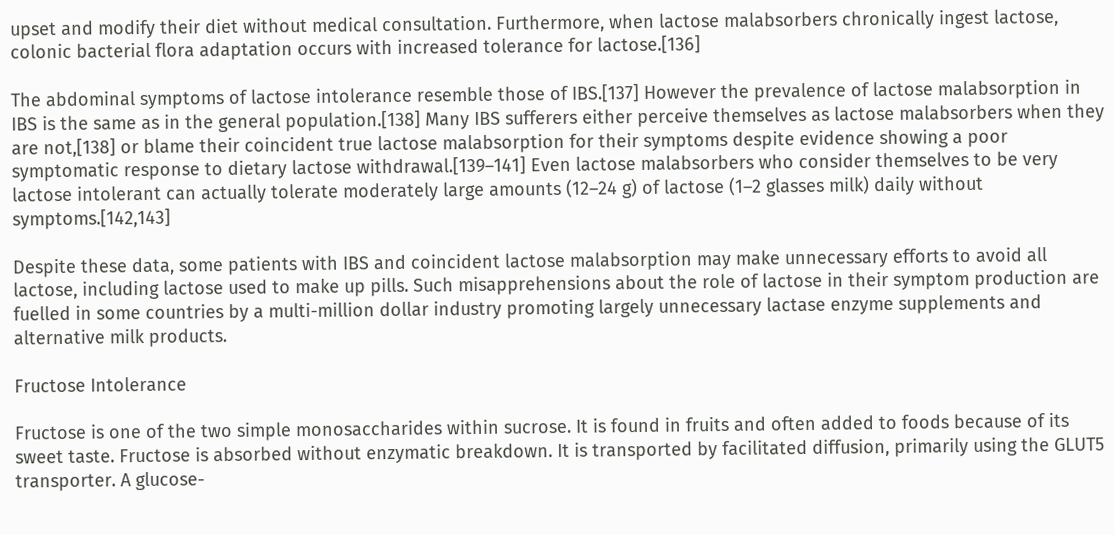upset and modify their diet without medical consultation. Furthermore, when lactose malabsorbers chronically ingest lactose, colonic bacterial flora adaptation occurs with increased tolerance for lactose.[136]

The abdominal symptoms of lactose intolerance resemble those of IBS.[137] However the prevalence of lactose malabsorption in IBS is the same as in the general population.[138] Many IBS sufferers either perceive themselves as lactose malabsorbers when they are not,[138] or blame their coincident true lactose malabsorption for their symptoms despite evidence showing a poor symptomatic response to dietary lactose withdrawal.[139–141] Even lactose malabsorbers who consider themselves to be very lactose intolerant can actually tolerate moderately large amounts (12–24 g) of lactose (1–2 glasses milk) daily without symptoms.[142,143]

Despite these data, some patients with IBS and coincident lactose malabsorption may make unnecessary efforts to avoid all lactose, including lactose used to make up pills. Such misapprehensions about the role of lactose in their symptom production are fuelled in some countries by a multi-million dollar industry promoting largely unnecessary lactase enzyme supplements and alternative milk products.

Fructose Intolerance

Fructose is one of the two simple monosaccharides within sucrose. It is found in fruits and often added to foods because of its sweet taste. Fructose is absorbed without enzymatic breakdown. It is transported by facilitated diffusion, primarily using the GLUT5 transporter. A glucose-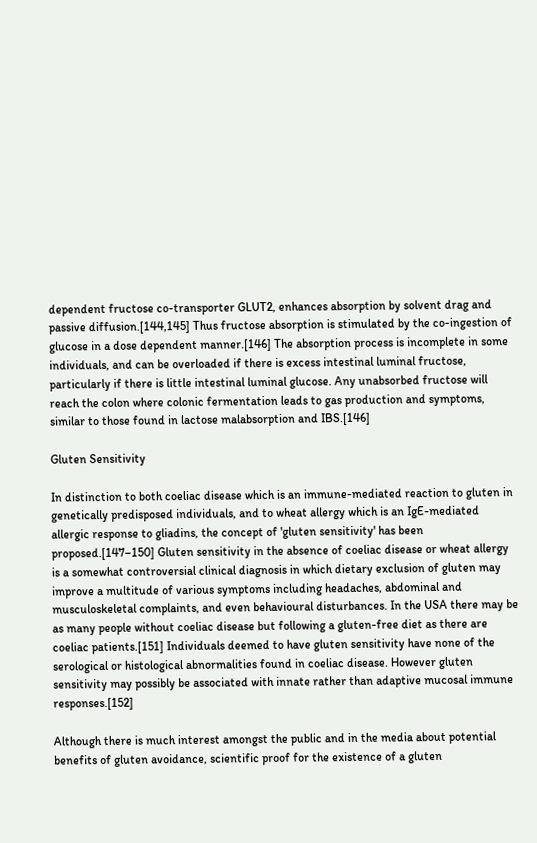dependent fructose co-transporter GLUT2, enhances absorption by solvent drag and passive diffusion.[144,145] Thus fructose absorption is stimulated by the co-ingestion of glucose in a dose dependent manner.[146] The absorption process is incomplete in some individuals, and can be overloaded if there is excess intestinal luminal fructose, particularly if there is little intestinal luminal glucose. Any unabsorbed fructose will reach the colon where colonic fermentation leads to gas production and symptoms, similar to those found in lactose malabsorption and IBS.[146]

Gluten Sensitivity

In distinction to both coeliac disease which is an immune-mediated reaction to gluten in genetically predisposed individuals, and to wheat allergy which is an IgE-mediated allergic response to gliadins, the concept of 'gluten sensitivity' has been proposed.[147–150] Gluten sensitivity in the absence of coeliac disease or wheat allergy is a somewhat controversial clinical diagnosis in which dietary exclusion of gluten may improve a multitude of various symptoms including headaches, abdominal and musculoskeletal complaints, and even behavioural disturbances. In the USA there may be as many people without coeliac disease but following a gluten-free diet as there are coeliac patients.[151] Individuals deemed to have gluten sensitivity have none of the serological or histological abnormalities found in coeliac disease. However gluten sensitivity may possibly be associated with innate rather than adaptive mucosal immune responses.[152]

Although there is much interest amongst the public and in the media about potential benefits of gluten avoidance, scientific proof for the existence of a gluten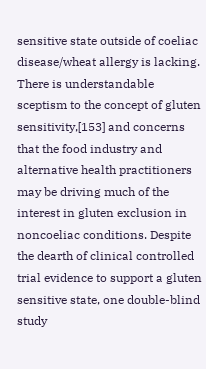sensitive state outside of coeliac disease/wheat allergy is lacking. There is understandable sceptism to the concept of gluten sensitivity,[153] and concerns that the food industry and alternative health practitioners may be driving much of the interest in gluten exclusion in noncoeliac conditions. Despite the dearth of clinical controlled trial evidence to support a gluten sensitive state, one double-blind study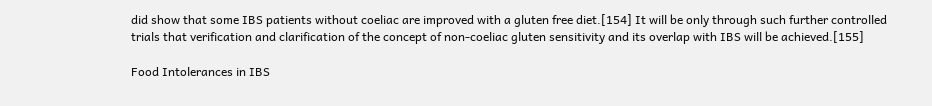did show that some IBS patients without coeliac are improved with a gluten free diet.[154] It will be only through such further controlled trials that verification and clarification of the concept of non-coeliac gluten sensitivity and its overlap with IBS will be achieved.[155]

Food Intolerances in IBS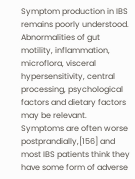Symptom production in IBS remains poorly understood. Abnormalities of gut motility, inflammation, microflora, visceral hypersensitivity, central processing, psychological factors and dietary factors may be relevant. Symptoms are often worse postprandially,[156] and most IBS patients think they have some form of adverse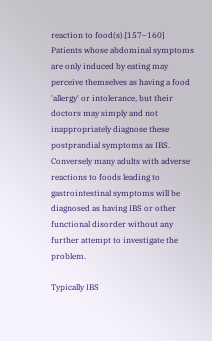reaction to food(s).[157–160] Patients whose abdominal symptoms are only induced by eating may perceive themselves as having a food 'allergy' or intolerance, but their doctors may simply and not inappropriately diagnose these postprandial symptoms as IBS. Conversely many adults with adverse reactions to foods leading to gastrointestinal symptoms will be diagnosed as having IBS or other functional disorder without any further attempt to investigate the problem.

Typically IBS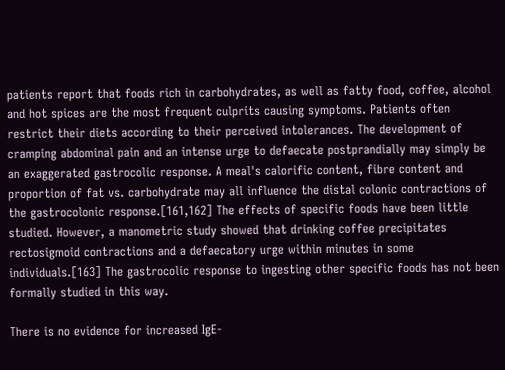patients report that foods rich in carbohydrates, as well as fatty food, coffee, alcohol and hot spices are the most frequent culprits causing symptoms. Patients often restrict their diets according to their perceived intolerances. The development of cramping abdominal pain and an intense urge to defaecate postprandially may simply be an exaggerated gastrocolic response. A meal's calorific content, fibre content and proportion of fat vs. carbohydrate may all influence the distal colonic contractions of the gastrocolonic response.[161,162] The effects of specific foods have been little studied. However, a manometric study showed that drinking coffee precipitates rectosigmoid contractions and a defaecatory urge within minutes in some individuals.[163] The gastrocolic response to ingesting other specific foods has not been formally studied in this way.

There is no evidence for increased IgE-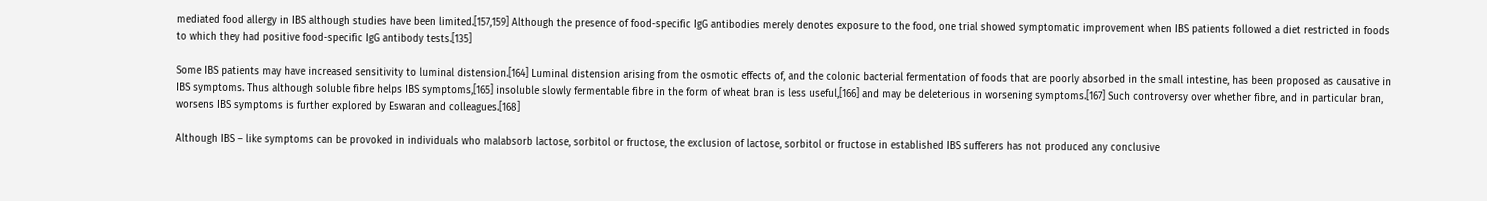mediated food allergy in IBS although studies have been limited.[157,159] Although the presence of food-specific IgG antibodies merely denotes exposure to the food, one trial showed symptomatic improvement when IBS patients followed a diet restricted in foods to which they had positive food-specific IgG antibody tests.[135]

Some IBS patients may have increased sensitivity to luminal distension.[164] Luminal distension arising from the osmotic effects of, and the colonic bacterial fermentation of foods that are poorly absorbed in the small intestine, has been proposed as causative in IBS symptoms. Thus although soluble fibre helps IBS symptoms,[165] insoluble slowly fermentable fibre in the form of wheat bran is less useful,[166] and may be deleterious in worsening symptoms.[167] Such controversy over whether fibre, and in particular bran, worsens IBS symptoms is further explored by Eswaran and colleagues.[168]

Although IBS – like symptoms can be provoked in individuals who malabsorb lactose, sorbitol or fructose, the exclusion of lactose, sorbitol or fructose in established IBS sufferers has not produced any conclusive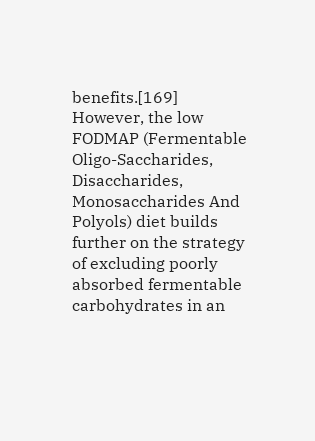benefits.[169] However, the low FODMAP (Fermentable Oligo-Saccharides, Disaccharides, Monosaccharides And Polyols) diet builds further on the strategy of excluding poorly absorbed fermentable carbohydrates in an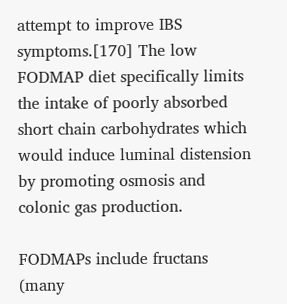attempt to improve IBS symptoms.[170] The low FODMAP diet specifically limits the intake of poorly absorbed short chain carbohydrates which would induce luminal distension by promoting osmosis and colonic gas production.

FODMAPs include fructans (many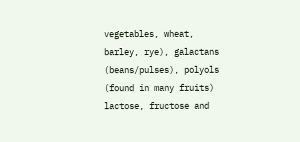vegetables, wheat, barley, rye), galactans (beans/pulses), polyols (found in many fruits) lactose, fructose and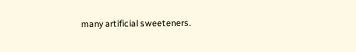many artificial sweeteners.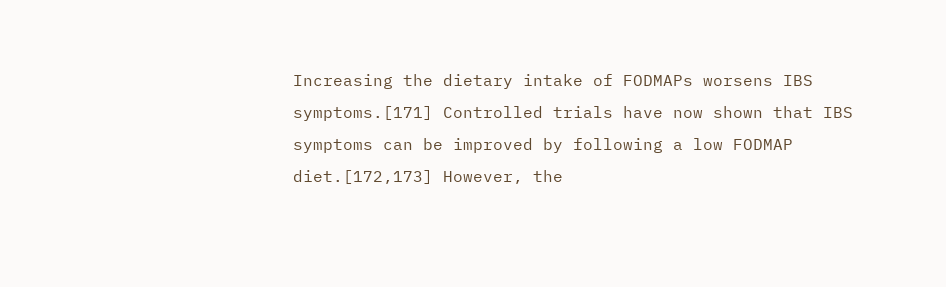Increasing the dietary intake of FODMAPs worsens IBS symptoms.[171] Controlled trials have now shown that IBS symptoms can be improved by following a low FODMAP diet.[172,173] However, the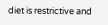diet is restrictive and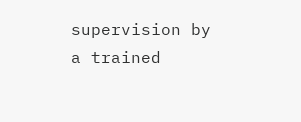supervision by a trained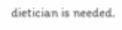dietician is needed.